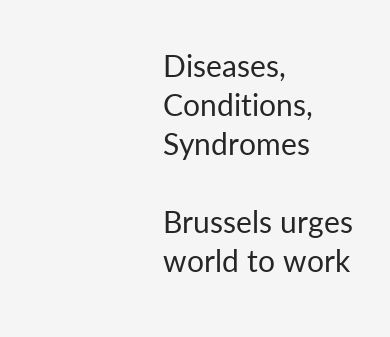Diseases, Conditions, Syndromes

Brussels urges world to work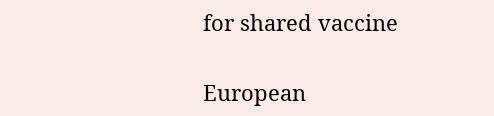for shared vaccine

European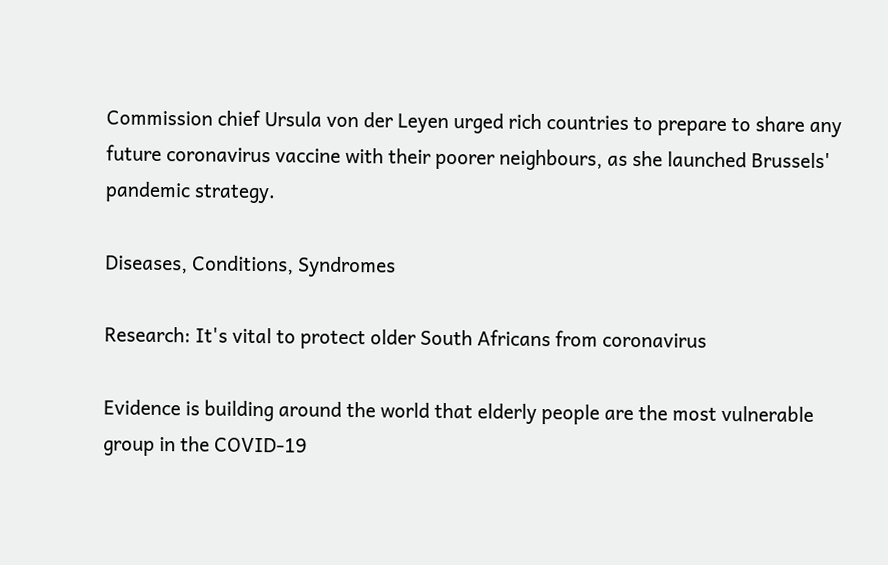Commission chief Ursula von der Leyen urged rich countries to prepare to share any future coronavirus vaccine with their poorer neighbours, as she launched Brussels' pandemic strategy.

Diseases, Conditions, Syndromes

Research: It's vital to protect older South Africans from coronavirus

Evidence is building around the world that elderly people are the most vulnerable group in the COVID-19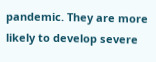pandemic. They are more likely to develop severe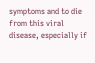symptoms and to die from this viral disease, especially if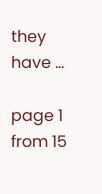they have ...

page 1 from 15